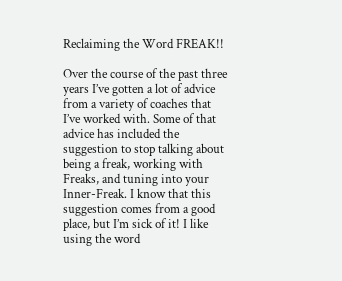Reclaiming the Word FREAK!!

Over the course of the past three years I’ve gotten a lot of advice from a variety of coaches that I’ve worked with. Some of that advice has included the suggestion to stop talking about being a freak, working with Freaks, and tuning into your Inner-Freak. I know that this suggestion comes from a good place, but I’m sick of it! I like using the word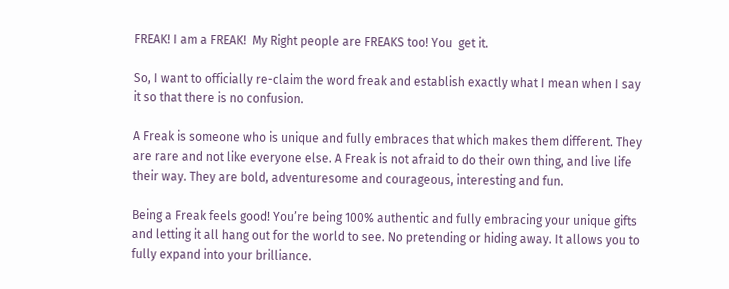FREAK! I am a FREAK!  My Right people are FREAKS too! You  get it.

So, I want to officially re-claim the word freak and establish exactly what I mean when I say it so that there is no confusion.

A Freak is someone who is unique and fully embraces that which makes them different. They are rare and not like everyone else. A Freak is not afraid to do their own thing, and live life their way. They are bold, adventuresome and courageous, interesting and fun.

Being a Freak feels good! You’re being 100% authentic and fully embracing your unique gifts and letting it all hang out for the world to see. No pretending or hiding away. It allows you to fully expand into your brilliance.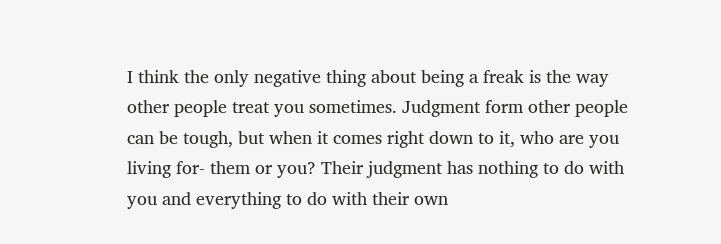I think the only negative thing about being a freak is the way other people treat you sometimes. Judgment form other people can be tough, but when it comes right down to it, who are you living for- them or you? Their judgment has nothing to do with you and everything to do with their own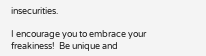insecurities.

I encourage you to embrace your freakiness!  Be unique and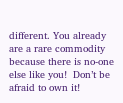different. You already are a rare commodity because there is no-one else like you!  Don’t be afraid to own it!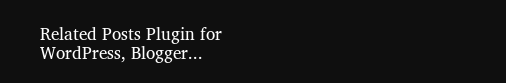Related Posts Plugin for WordPress, Blogger...